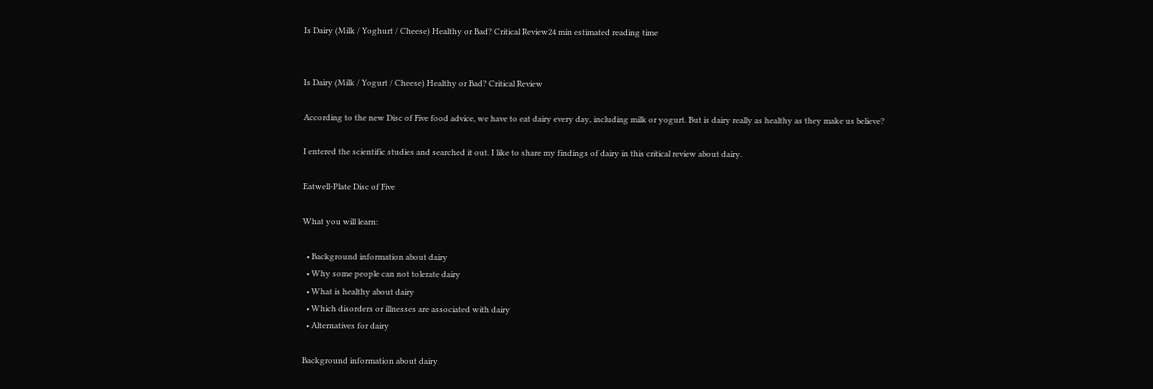Is Dairy (Milk / Yoghurt / Cheese) Healthy or Bad? Critical Review24 min estimated reading time


Is Dairy (Milk / Yogurt / Cheese) Healthy or Bad? Critical Review

According to the new Disc of Five food advice, we have to eat dairy every day, including milk or yogurt. But is dairy really as healthy as they make us believe?

I entered the scientific studies and searched it out. I like to share my findings of dairy in this critical review about dairy.

Eatwell-Plate Disc of Five

What you will learn:

  • Background information about dairy
  • Why some people can not tolerate dairy
  • What is healthy about dairy
  • Which disorders or illnesses are associated with dairy
  • Alternatives for dairy

Background information about dairy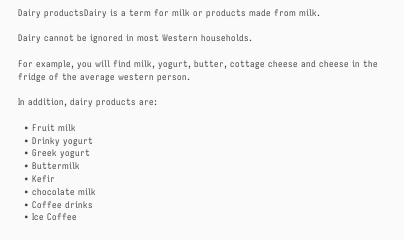Dairy productsDairy is a term for milk or products made from milk.

Dairy cannot be ignored in most Western households.

For example, you will find milk, yogurt, butter, cottage cheese and cheese in the fridge of the average western person.

In addition, dairy products are:

  • Fruit milk
  • Drinky yogurt
  • Greek yogurt
  • Buttermilk
  • Kefir
  • chocolate milk
  • Coffee drinks
  • Ice Coffee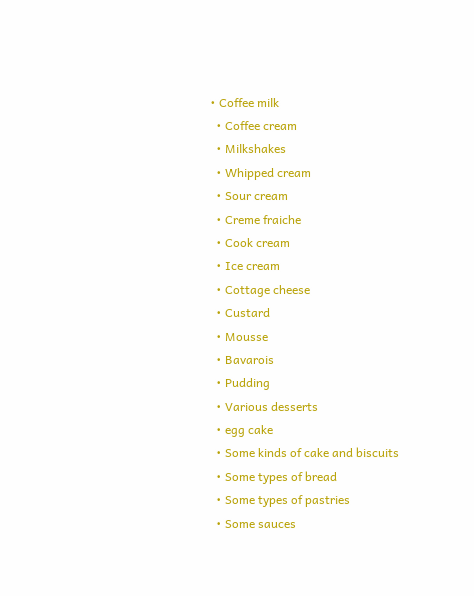• Coffee milk
  • Coffee cream
  • Milkshakes
  • Whipped cream
  • Sour cream
  • Creme fraiche
  • Cook cream
  • Ice cream
  • Cottage cheese
  • Custard
  • Mousse
  • Bavarois
  • Pudding
  • Various desserts
  • egg cake
  • Some kinds of cake and biscuits
  • Some types of bread
  • Some types of pastries
  • Some sauces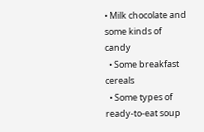• Milk chocolate and some kinds of candy
  • Some breakfast cereals
  • Some types of ready-to-eat soup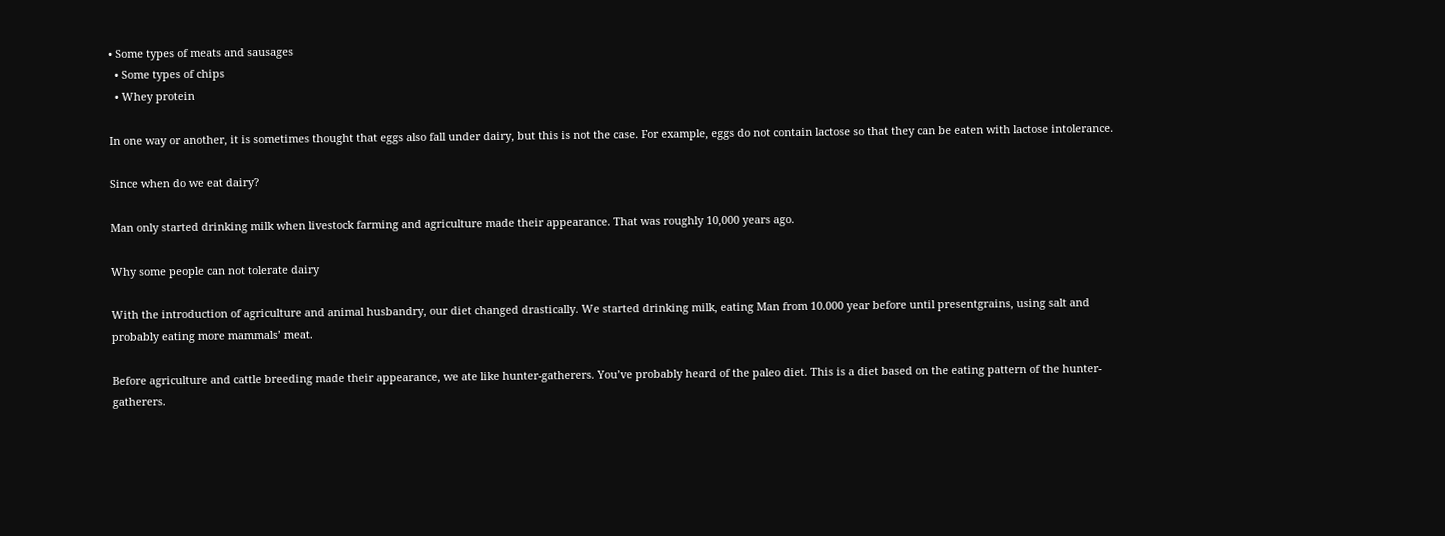• Some types of meats and sausages
  • Some types of chips
  • Whey protein

In one way or another, it is sometimes thought that eggs also fall under dairy, but this is not the case. For example, eggs do not contain lactose so that they can be eaten with lactose intolerance.

Since when do we eat dairy?

Man only started drinking milk when livestock farming and agriculture made their appearance. That was roughly 10,000 years ago.

Why some people can not tolerate dairy

With the introduction of agriculture and animal husbandry, our diet changed drastically. We started drinking milk, eating Man from 10.000 year before until presentgrains, using salt and probably eating more mammals’ meat.

Before agriculture and cattle breeding made their appearance, we ate like hunter-gatherers. You’ve probably heard of the paleo diet. This is a diet based on the eating pattern of the hunter-gatherers.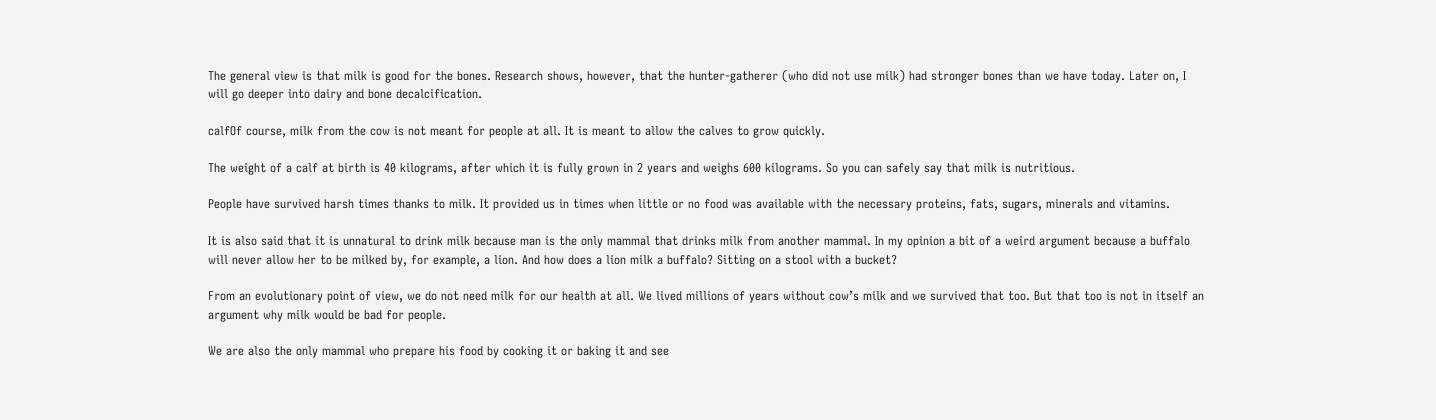The general view is that milk is good for the bones. Research shows, however, that the hunter-gatherer (who did not use milk) had stronger bones than we have today. Later on, I will go deeper into dairy and bone decalcification.

calfOf course, milk from the cow is not meant for people at all. It is meant to allow the calves to grow quickly.

The weight of a calf at birth is 40 kilograms, after which it is fully grown in 2 years and weighs 600 kilograms. So you can safely say that milk is nutritious.

People have survived harsh times thanks to milk. It provided us in times when little or no food was available with the necessary proteins, fats, sugars, minerals and vitamins.

It is also said that it is unnatural to drink milk because man is the only mammal that drinks milk from another mammal. In my opinion a bit of a weird argument because a buffalo will never allow her to be milked by, for example, a lion. And how does a lion milk a buffalo? Sitting on a stool with a bucket?

From an evolutionary point of view, we do not need milk for our health at all. We lived millions of years without cow’s milk and we survived that too. But that too is not in itself an argument why milk would be bad for people.

We are also the only mammal who prepare his food by cooking it or baking it and see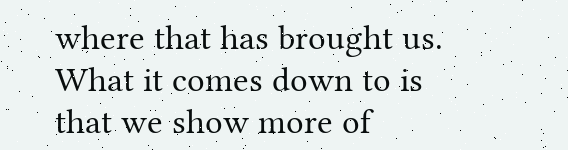where that has brought us. What it comes down to is that we show more of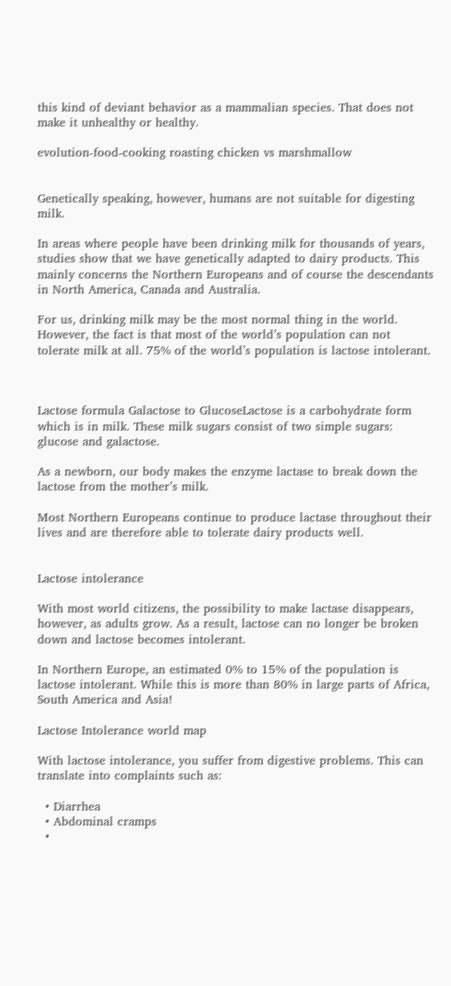this kind of deviant behavior as a mammalian species. That does not make it unhealthy or healthy.

evolution-food-cooking roasting chicken vs marshmallow


Genetically speaking, however, humans are not suitable for digesting milk.

In areas where people have been drinking milk for thousands of years, studies show that we have genetically adapted to dairy products. This mainly concerns the Northern Europeans and of course the descendants in North America, Canada and Australia.

For us, drinking milk may be the most normal thing in the world. However, the fact is that most of the world’s population can not tolerate milk at all. 75% of the world’s population is lactose intolerant.



Lactose formula Galactose to GlucoseLactose is a carbohydrate form which is in milk. These milk sugars consist of two simple sugars: glucose and galactose.

As a newborn, our body makes the enzyme lactase to break down the lactose from the mother’s milk.

Most Northern Europeans continue to produce lactase throughout their lives and are therefore able to tolerate dairy products well.


Lactose intolerance

With most world citizens, the possibility to make lactase disappears, however, as adults grow. As a result, lactose can no longer be broken down and lactose becomes intolerant.

In Northern Europe, an estimated 0% to 15% of the population is lactose intolerant. While this is more than 80% in large parts of Africa, South America and Asia!

Lactose Intolerance world map

With lactose intolerance, you suffer from digestive problems. This can translate into complaints such as:

  • Diarrhea
  • Abdominal cramps
  •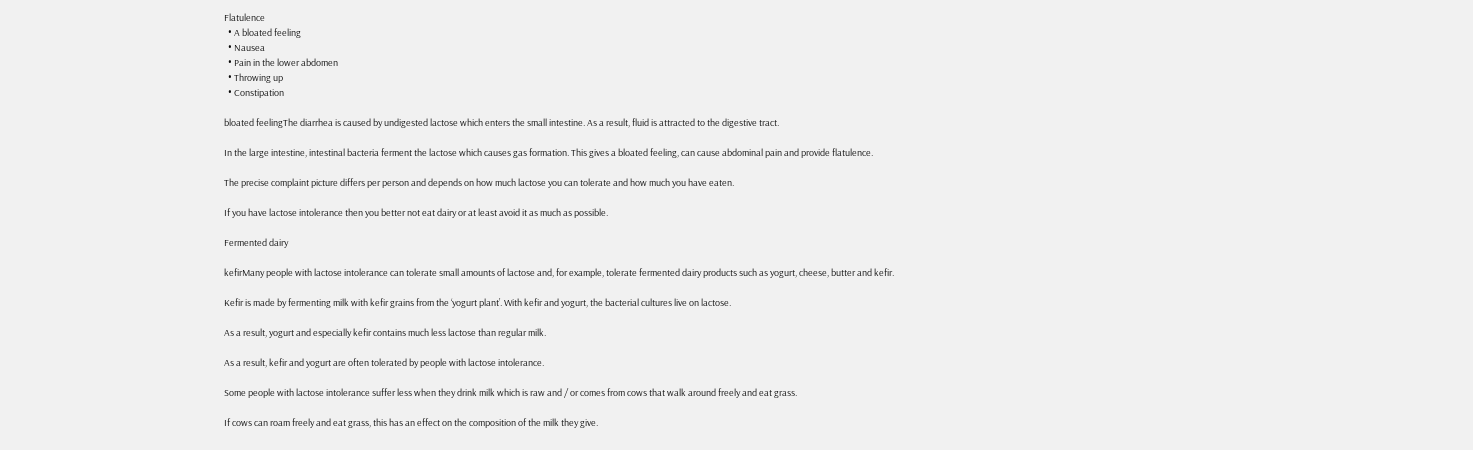Flatulence
  • A bloated feeling
  • Nausea
  • Pain in the lower abdomen
  • Throwing up
  • Constipation

bloated feelingThe diarrhea is caused by undigested lactose which enters the small intestine. As a result, fluid is attracted to the digestive tract.

In the large intestine, intestinal bacteria ferment the lactose which causes gas formation. This gives a bloated feeling, can cause abdominal pain and provide flatulence.

The precise complaint picture differs per person and depends on how much lactose you can tolerate and how much you have eaten.

If you have lactose intolerance then you better not eat dairy or at least avoid it as much as possible.

Fermented dairy

kefirMany people with lactose intolerance can tolerate small amounts of lactose and, for example, tolerate fermented dairy products such as yogurt, cheese, butter and kefir.

Kefir is made by fermenting milk with kefir grains from the ‘yogurt plant’. With kefir and yogurt, the bacterial cultures live on lactose.

As a result, yogurt and especially kefir contains much less lactose than regular milk.

As a result, kefir and yogurt are often tolerated by people with lactose intolerance.

Some people with lactose intolerance suffer less when they drink milk which is raw and / or comes from cows that walk around freely and eat grass.

If cows can roam freely and eat grass, this has an effect on the composition of the milk they give.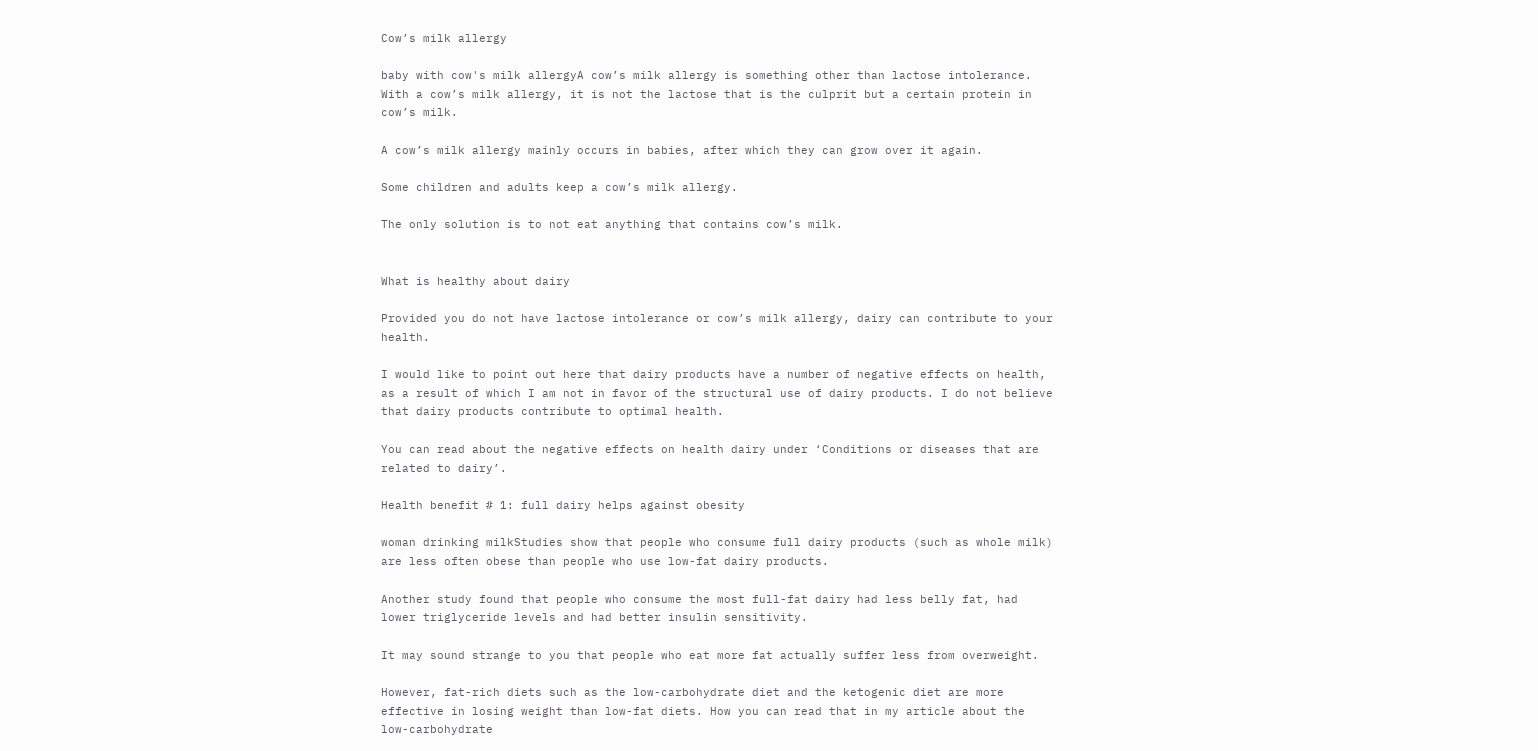Cow’s milk allergy

baby with cow's milk allergyA cow’s milk allergy is something other than lactose intolerance. With a cow’s milk allergy, it is not the lactose that is the culprit but a certain protein in cow’s milk.

A cow’s milk allergy mainly occurs in babies, after which they can grow over it again.

Some children and adults keep a cow’s milk allergy.

The only solution is to not eat anything that contains cow’s milk.


What is healthy about dairy

Provided you do not have lactose intolerance or cow’s milk allergy, dairy can contribute to your health.

I would like to point out here that dairy products have a number of negative effects on health, as a result of which I am not in favor of the structural use of dairy products. I do not believe that dairy products contribute to optimal health.

You can read about the negative effects on health dairy under ‘Conditions or diseases that are related to dairy’.

Health benefit # 1: full dairy helps against obesity

woman drinking milkStudies show that people who consume full dairy products (such as whole milk) are less often obese than people who use low-fat dairy products.

Another study found that people who consume the most full-fat dairy had less belly fat, had lower triglyceride levels and had better insulin sensitivity.

It may sound strange to you that people who eat more fat actually suffer less from overweight.

However, fat-rich diets such as the low-carbohydrate diet and the ketogenic diet are more effective in losing weight than low-fat diets. How you can read that in my article about the low-carbohydrate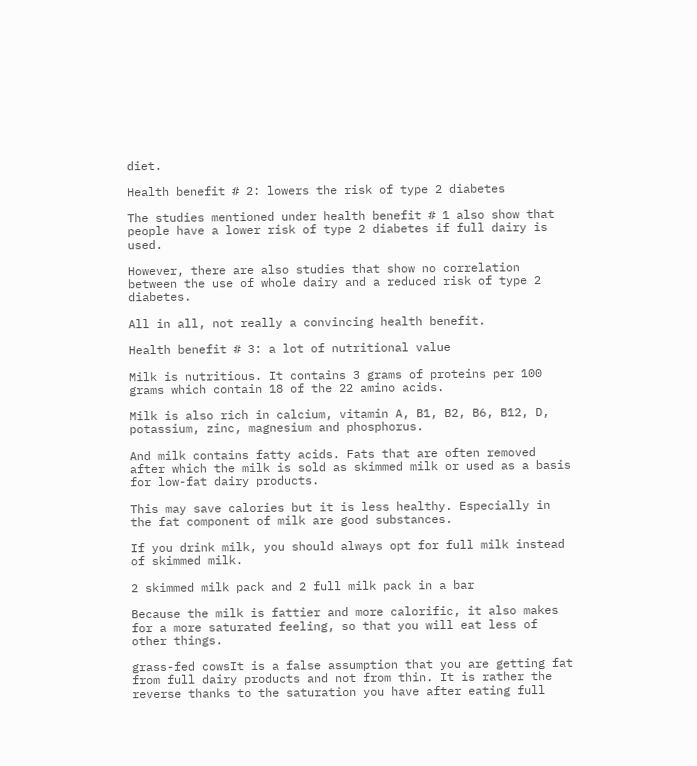diet.

Health benefit # 2: lowers the risk of type 2 diabetes

The studies mentioned under health benefit # 1 also show that people have a lower risk of type 2 diabetes if full dairy is used.

However, there are also studies that show no correlation between the use of whole dairy and a reduced risk of type 2 diabetes.

All in all, not really a convincing health benefit.

Health benefit # 3: a lot of nutritional value

Milk is nutritious. It contains 3 grams of proteins per 100 grams which contain 18 of the 22 amino acids.

Milk is also rich in calcium, vitamin A, B1, B2, B6, B12, D, potassium, zinc, magnesium and phosphorus.

And milk contains fatty acids. Fats that are often removed after which the milk is sold as skimmed milk or used as a basis for low-fat dairy products.

This may save calories but it is less healthy. Especially in the fat component of milk are good substances.

If you drink milk, you should always opt for full milk instead of skimmed milk.

2 skimmed milk pack and 2 full milk pack in a bar

Because the milk is fattier and more calorific, it also makes for a more saturated feeling, so that you will eat less of other things.

grass-fed cowsIt is a false assumption that you are getting fat from full dairy products and not from thin. It is rather the reverse thanks to the saturation you have after eating full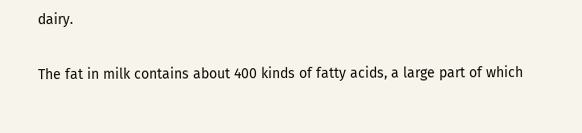dairy.

The fat in milk contains about 400 kinds of fatty acids, a large part of which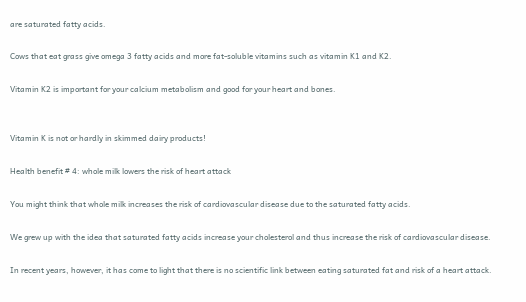are saturated fatty acids.

Cows that eat grass give omega 3 fatty acids and more fat-soluble vitamins such as vitamin K1 and K2.

Vitamin K2 is important for your calcium metabolism and good for your heart and bones.


Vitamin K is not or hardly in skimmed dairy products!

Health benefit # 4: whole milk lowers the risk of heart attack

You might think that whole milk increases the risk of cardiovascular disease due to the saturated fatty acids.

We grew up with the idea that saturated fatty acids increase your cholesterol and thus increase the risk of cardiovascular disease.

In recent years, however, it has come to light that there is no scientific link between eating saturated fat and risk of a heart attack.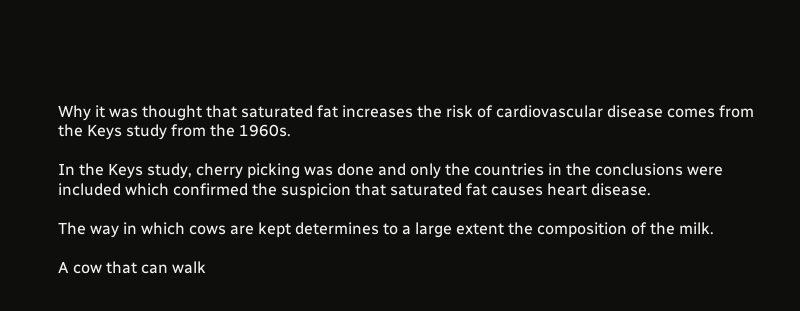Why it was thought that saturated fat increases the risk of cardiovascular disease comes from the Keys study from the 1960s.

In the Keys study, cherry picking was done and only the countries in the conclusions were included which confirmed the suspicion that saturated fat causes heart disease.

The way in which cows are kept determines to a large extent the composition of the milk.

A cow that can walk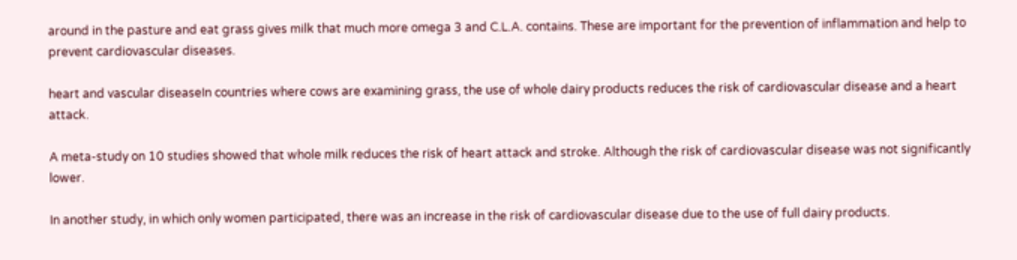around in the pasture and eat grass gives milk that much more omega 3 and C.L.A. contains. These are important for the prevention of inflammation and help to prevent cardiovascular diseases.

heart and vascular diseaseIn countries where cows are examining grass, the use of whole dairy products reduces the risk of cardiovascular disease and a heart attack.

A meta-study on 10 studies showed that whole milk reduces the risk of heart attack and stroke. Although the risk of cardiovascular disease was not significantly lower.

In another study, in which only women participated, there was an increase in the risk of cardiovascular disease due to the use of full dairy products.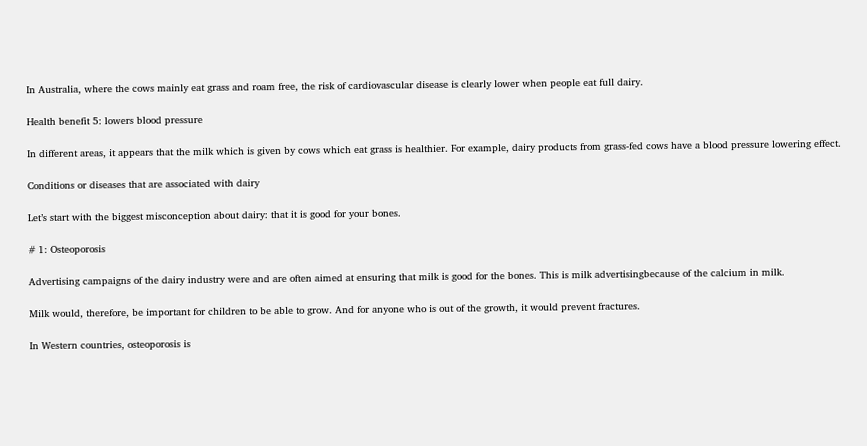In Australia, where the cows mainly eat grass and roam free, the risk of cardiovascular disease is clearly lower when people eat full dairy.

Health benefit 5: lowers blood pressure

In different areas, it appears that the milk which is given by cows which eat grass is healthier. For example, dairy products from grass-fed cows have a blood pressure lowering effect.

Conditions or diseases that are associated with dairy

Let’s start with the biggest misconception about dairy: that it is good for your bones.

# 1: Osteoporosis

Advertising campaigns of the dairy industry were and are often aimed at ensuring that milk is good for the bones. This is milk advertisingbecause of the calcium in milk.

Milk would, therefore, be important for children to be able to grow. And for anyone who is out of the growth, it would prevent fractures.

In Western countries, osteoporosis is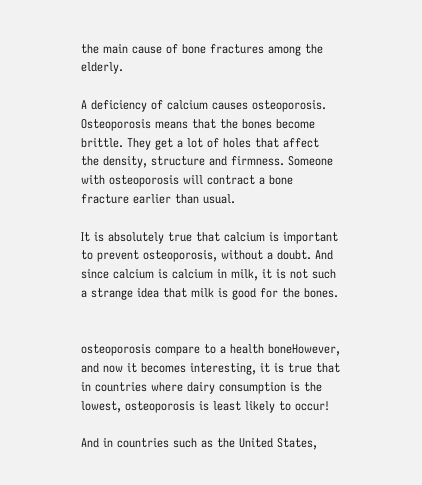the main cause of bone fractures among the elderly.

A deficiency of calcium causes osteoporosis. Osteoporosis means that the bones become brittle. They get a lot of holes that affect the density, structure and firmness. Someone with osteoporosis will contract a bone fracture earlier than usual.

It is absolutely true that calcium is important to prevent osteoporosis, without a doubt. And since calcium is calcium in milk, it is not such a strange idea that milk is good for the bones.


osteoporosis compare to a health boneHowever, and now it becomes interesting, it is true that in countries where dairy consumption is the lowest, osteoporosis is least likely to occur!

And in countries such as the United States,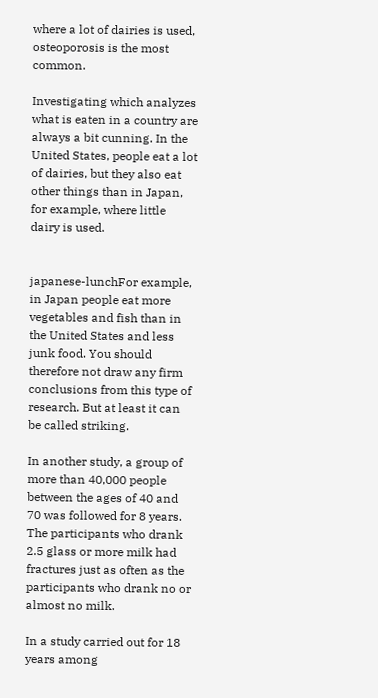where a lot of dairies is used, osteoporosis is the most common.

Investigating which analyzes what is eaten in a country are always a bit cunning. In the United States, people eat a lot of dairies, but they also eat other things than in Japan, for example, where little dairy is used.


japanese-lunchFor example, in Japan people eat more vegetables and fish than in the United States and less junk food. You should therefore not draw any firm conclusions from this type of research. But at least it can be called striking.

In another study, a group of more than 40,000 people between the ages of 40 and 70 was followed for 8 years. The participants who drank 2.5 glass or more milk had fractures just as often as the participants who drank no or almost no milk.

In a study carried out for 18 years among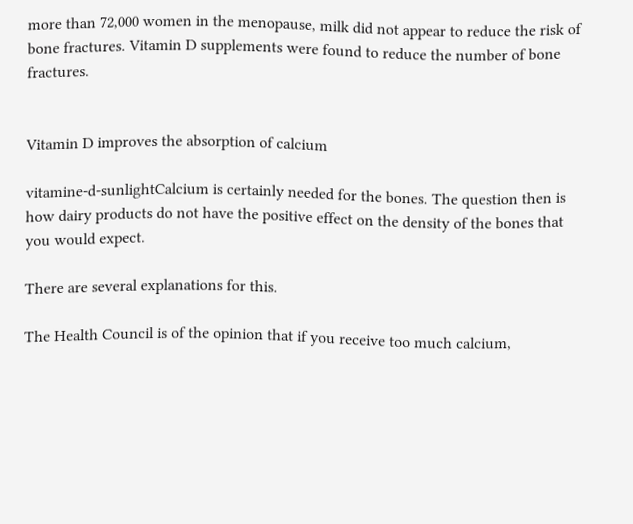more than 72,000 women in the menopause, milk did not appear to reduce the risk of bone fractures. Vitamin D supplements were found to reduce the number of bone fractures.


Vitamin D improves the absorption of calcium

vitamine-d-sunlightCalcium is certainly needed for the bones. The question then is how dairy products do not have the positive effect on the density of the bones that you would expect.

There are several explanations for this.

The Health Council is of the opinion that if you receive too much calcium,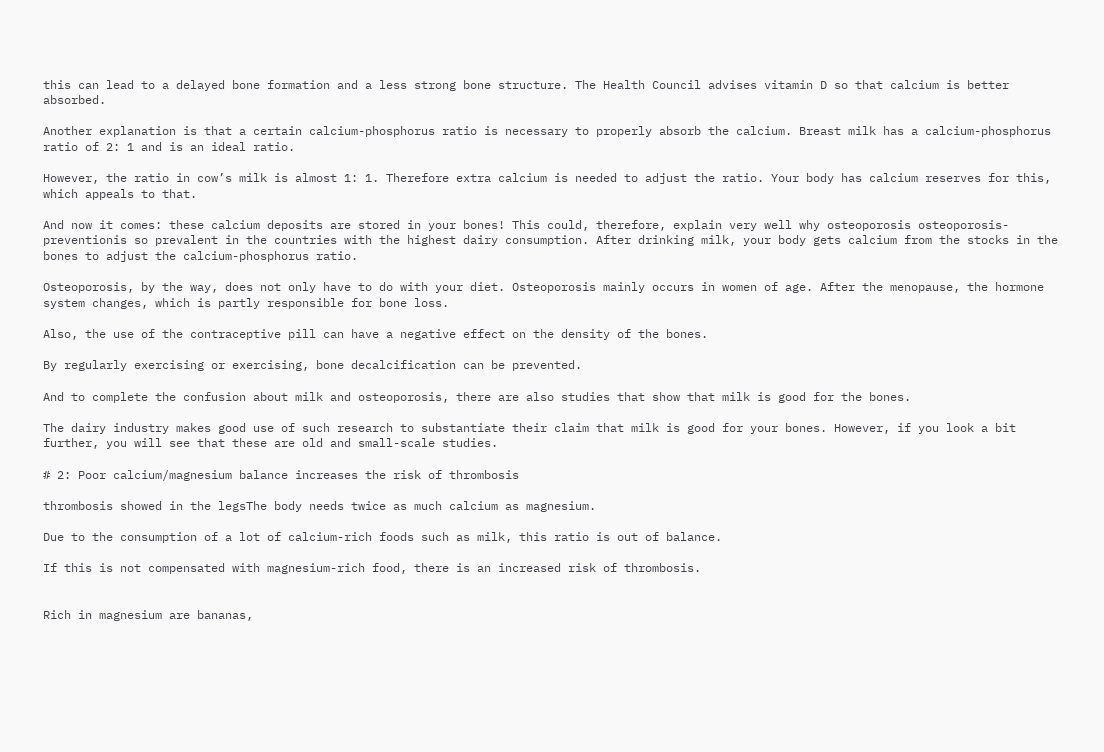this can lead to a delayed bone formation and a less strong bone structure. The Health Council advises vitamin D so that calcium is better absorbed.

Another explanation is that a certain calcium-phosphorus ratio is necessary to properly absorb the calcium. Breast milk has a calcium-phosphorus ratio of 2: 1 and is an ideal ratio.

However, the ratio in cow’s milk is almost 1: 1. Therefore extra calcium is needed to adjust the ratio. Your body has calcium reserves for this, which appeals to that.

And now it comes: these calcium deposits are stored in your bones! This could, therefore, explain very well why osteoporosis osteoporosis-preventionis so prevalent in the countries with the highest dairy consumption. After drinking milk, your body gets calcium from the stocks in the bones to adjust the calcium-phosphorus ratio.

Osteoporosis, by the way, does not only have to do with your diet. Osteoporosis mainly occurs in women of age. After the menopause, the hormone system changes, which is partly responsible for bone loss.

Also, the use of the contraceptive pill can have a negative effect on the density of the bones.

By regularly exercising or exercising, bone decalcification can be prevented.

And to complete the confusion about milk and osteoporosis, there are also studies that show that milk is good for the bones.

The dairy industry makes good use of such research to substantiate their claim that milk is good for your bones. However, if you look a bit further, you will see that these are old and small-scale studies.

# 2: Poor calcium/magnesium balance increases the risk of thrombosis

thrombosis showed in the legsThe body needs twice as much calcium as magnesium.

Due to the consumption of a lot of calcium-rich foods such as milk, this ratio is out of balance.

If this is not compensated with magnesium-rich food, there is an increased risk of thrombosis.


Rich in magnesium are bananas,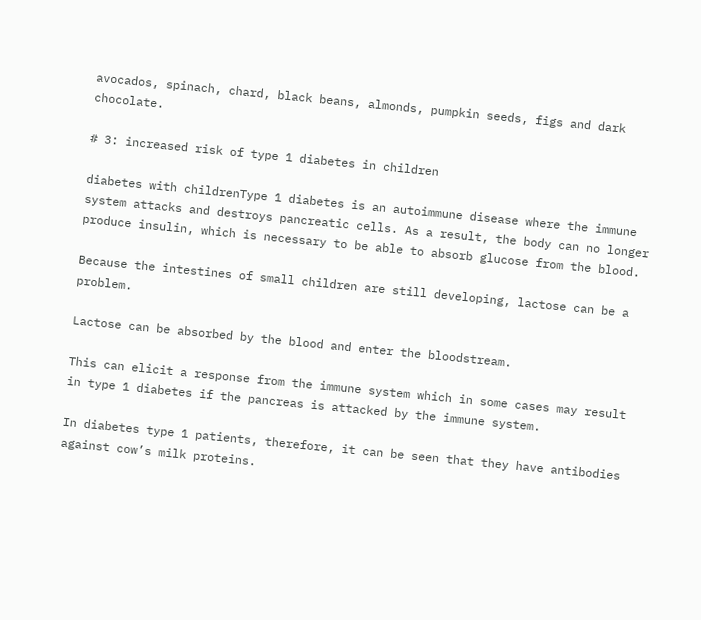avocados, spinach, chard, black beans, almonds, pumpkin seeds, figs and dark chocolate.

# 3: increased risk of type 1 diabetes in children

diabetes with childrenType 1 diabetes is an autoimmune disease where the immune system attacks and destroys pancreatic cells. As a result, the body can no longer produce insulin, which is necessary to be able to absorb glucose from the blood.

Because the intestines of small children are still developing, lactose can be a problem.

Lactose can be absorbed by the blood and enter the bloodstream.

This can elicit a response from the immune system which in some cases may result in type 1 diabetes if the pancreas is attacked by the immune system.

In diabetes type 1 patients, therefore, it can be seen that they have antibodies against cow’s milk proteins.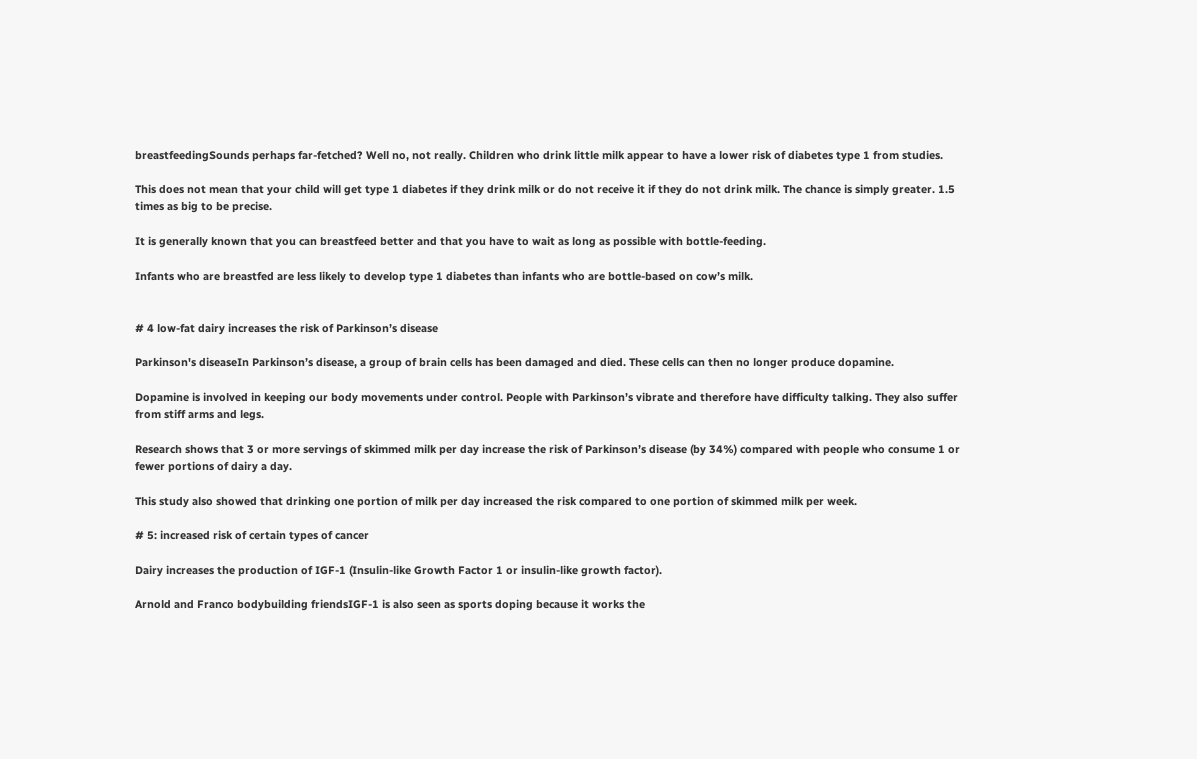breastfeedingSounds perhaps far-fetched? Well no, not really. Children who drink little milk appear to have a lower risk of diabetes type 1 from studies.

This does not mean that your child will get type 1 diabetes if they drink milk or do not receive it if they do not drink milk. The chance is simply greater. 1.5 times as big to be precise.

It is generally known that you can breastfeed better and that you have to wait as long as possible with bottle-feeding.

Infants who are breastfed are less likely to develop type 1 diabetes than infants who are bottle-based on cow’s milk.


# 4 low-fat dairy increases the risk of Parkinson’s disease

Parkinson's diseaseIn Parkinson’s disease, a group of brain cells has been damaged and died. These cells can then no longer produce dopamine.

Dopamine is involved in keeping our body movements under control. People with Parkinson’s vibrate and therefore have difficulty talking. They also suffer from stiff arms and legs.

Research shows that 3 or more servings of skimmed milk per day increase the risk of Parkinson’s disease (by 34%) compared with people who consume 1 or fewer portions of dairy a day.

This study also showed that drinking one portion of milk per day increased the risk compared to one portion of skimmed milk per week.

# 5: increased risk of certain types of cancer

Dairy increases the production of IGF-1 (Insulin-like Growth Factor 1 or insulin-like growth factor).

Arnold and Franco bodybuilding friendsIGF-1 is also seen as sports doping because it works the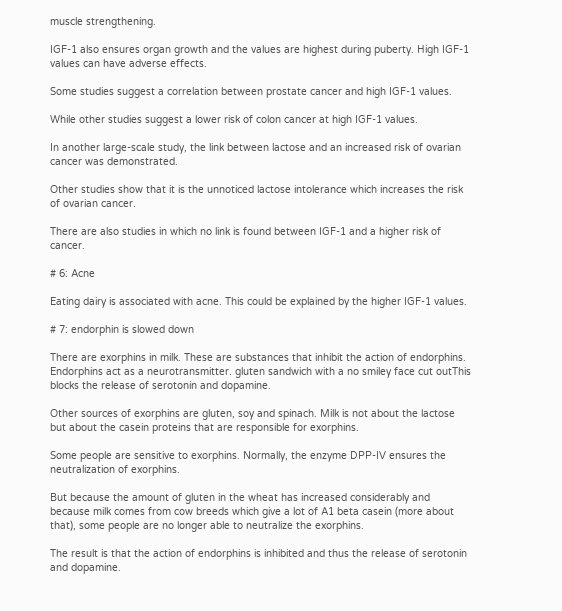muscle strengthening.

IGF-1 also ensures organ growth and the values are highest during puberty. High IGF-1 values can have adverse effects.

Some studies suggest a correlation between prostate cancer and high IGF-1 values.

While other studies suggest a lower risk of colon cancer at high IGF-1 values.

In another large-scale study, the link between lactose and an increased risk of ovarian cancer was demonstrated.

Other studies show that it is the unnoticed lactose intolerance which increases the risk of ovarian cancer.

There are also studies in which no link is found between IGF-1 and a higher risk of cancer.

# 6: Acne

Eating dairy is associated with acne. This could be explained by the higher IGF-1 values.

# 7: endorphin is slowed down

There are exorphins in milk. These are substances that inhibit the action of endorphins. Endorphins act as a neurotransmitter. gluten sandwich with a no smiley face cut outThis blocks the release of serotonin and dopamine.

Other sources of exorphins are gluten, soy and spinach. Milk is not about the lactose but about the casein proteins that are responsible for exorphins.

Some people are sensitive to exorphins. Normally, the enzyme DPP-IV ensures the neutralization of exorphins.

But because the amount of gluten in the wheat has increased considerably and because milk comes from cow breeds which give a lot of A1 beta casein (more about that), some people are no longer able to neutralize the exorphins.

The result is that the action of endorphins is inhibited and thus the release of serotonin and dopamine.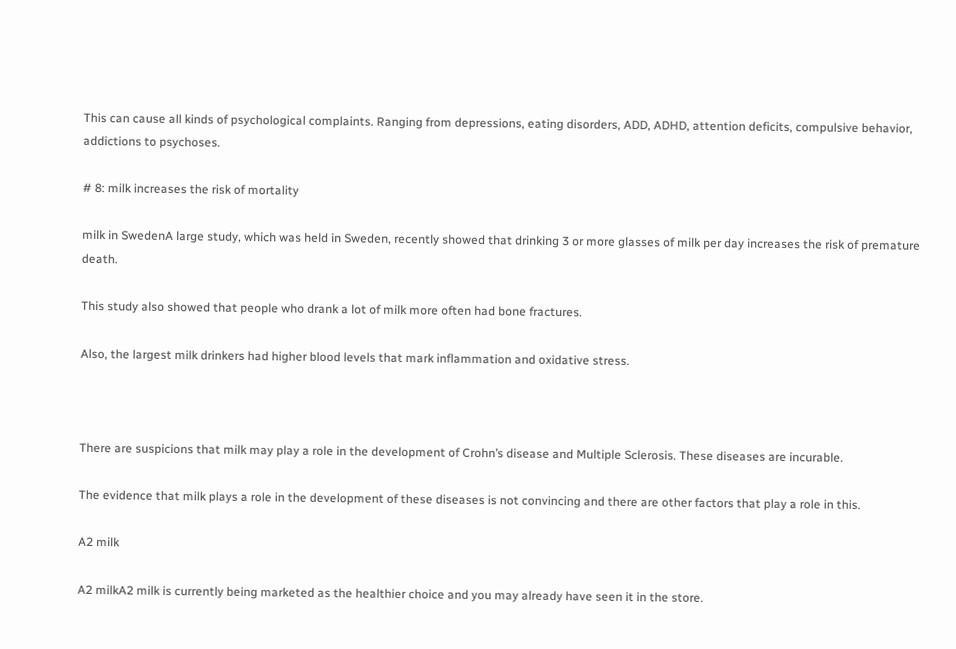This can cause all kinds of psychological complaints. Ranging from depressions, eating disorders, ADD, ADHD, attention deficits, compulsive behavior, addictions to psychoses.

# 8: milk increases the risk of mortality

milk in SwedenA large study, which was held in Sweden, recently showed that drinking 3 or more glasses of milk per day increases the risk of premature death.

This study also showed that people who drank a lot of milk more often had bone fractures.

Also, the largest milk drinkers had higher blood levels that mark inflammation and oxidative stress.



There are suspicions that milk may play a role in the development of Crohn’s disease and Multiple Sclerosis. These diseases are incurable.

The evidence that milk plays a role in the development of these diseases is not convincing and there are other factors that play a role in this.

A2 milk

A2 milkA2 milk is currently being marketed as the healthier choice and you may already have seen it in the store.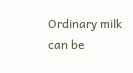Ordinary milk can be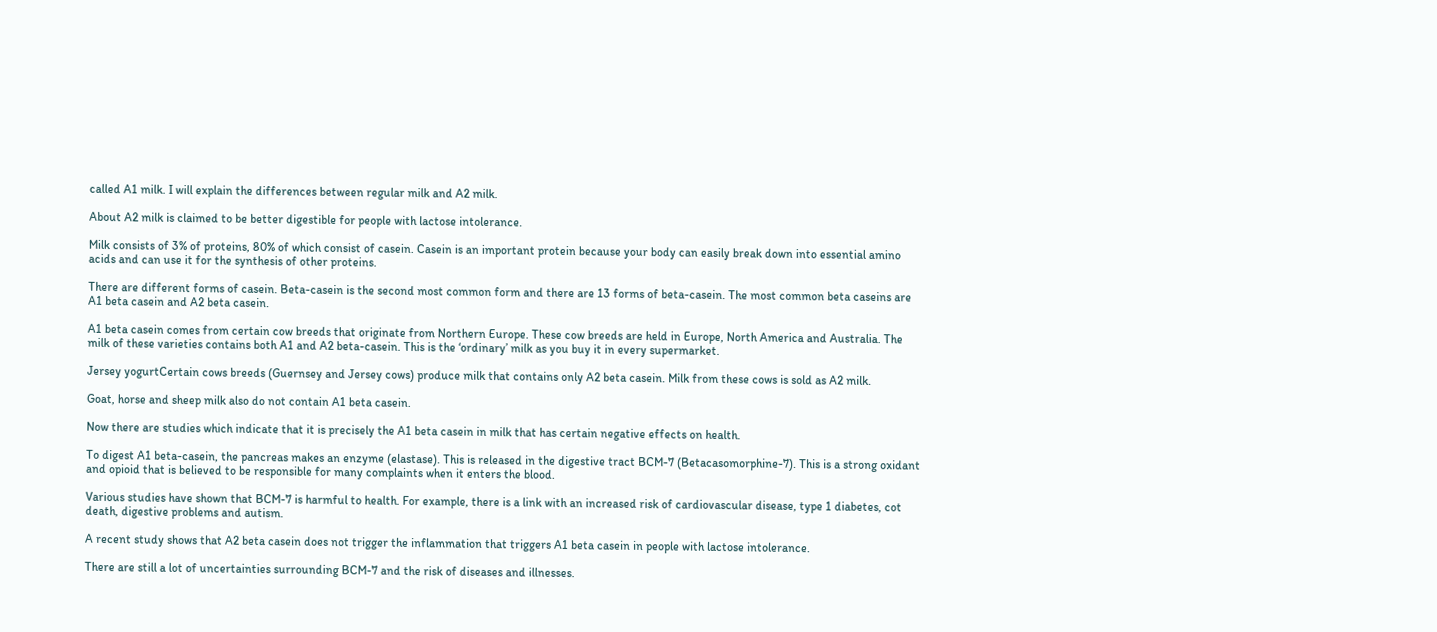called A1 milk. I will explain the differences between regular milk and A2 milk.

About A2 milk is claimed to be better digestible for people with lactose intolerance.

Milk consists of 3% of proteins, 80% of which consist of casein. Casein is an important protein because your body can easily break down into essential amino acids and can use it for the synthesis of other proteins.

There are different forms of casein. Beta-casein is the second most common form and there are 13 forms of beta-casein. The most common beta caseins are A1 beta casein and A2 beta casein.

A1 beta casein comes from certain cow breeds that originate from Northern Europe. These cow breeds are held in Europe, North America and Australia. The milk of these varieties contains both A1 and A2 beta-casein. This is the ‘ordinary’ milk as you buy it in every supermarket.

Jersey yogurtCertain cows breeds (Guernsey and Jersey cows) produce milk that contains only A2 beta casein. Milk from these cows is sold as A2 milk.

Goat, horse and sheep milk also do not contain A1 beta casein.

Now there are studies which indicate that it is precisely the A1 beta casein in milk that has certain negative effects on health.

To digest A1 beta-casein, the pancreas makes an enzyme (elastase). This is released in the digestive tract BCM-7 (Betacasomorphine-7). This is a strong oxidant and opioid that is believed to be responsible for many complaints when it enters the blood.

Various studies have shown that BCM-7 is harmful to health. For example, there is a link with an increased risk of cardiovascular disease, type 1 diabetes, cot death, digestive problems and autism.

A recent study shows that A2 beta casein does not trigger the inflammation that triggers A1 beta casein in people with lactose intolerance.

There are still a lot of uncertainties surrounding BCM-7 and the risk of diseases and illnesses.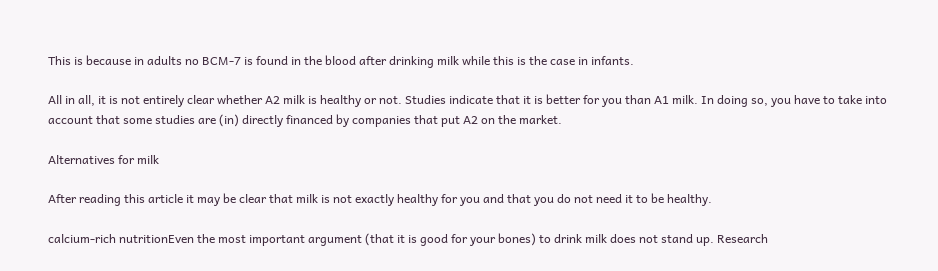This is because in adults no BCM-7 is found in the blood after drinking milk while this is the case in infants.

All in all, it is not entirely clear whether A2 milk is healthy or not. Studies indicate that it is better for you than A1 milk. In doing so, you have to take into account that some studies are (in) directly financed by companies that put A2 on the market.

Alternatives for milk

After reading this article it may be clear that milk is not exactly healthy for you and that you do not need it to be healthy.

calcium-rich nutritionEven the most important argument (that it is good for your bones) to drink milk does not stand up. Research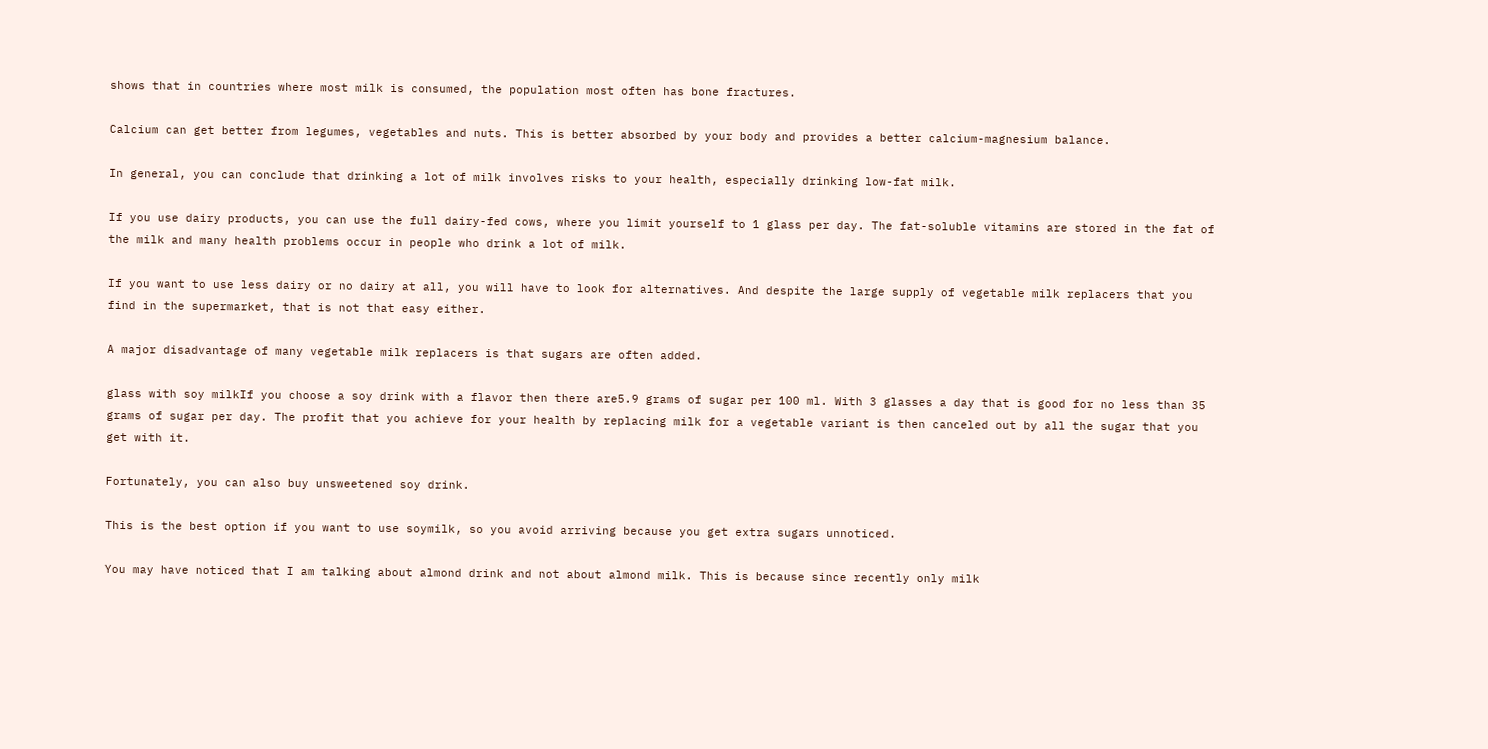shows that in countries where most milk is consumed, the population most often has bone fractures.

Calcium can get better from legumes, vegetables and nuts. This is better absorbed by your body and provides a better calcium-magnesium balance.

In general, you can conclude that drinking a lot of milk involves risks to your health, especially drinking low-fat milk.

If you use dairy products, you can use the full dairy-fed cows, where you limit yourself to 1 glass per day. The fat-soluble vitamins are stored in the fat of the milk and many health problems occur in people who drink a lot of milk.

If you want to use less dairy or no dairy at all, you will have to look for alternatives. And despite the large supply of vegetable milk replacers that you find in the supermarket, that is not that easy either.

A major disadvantage of many vegetable milk replacers is that sugars are often added.

glass with soy milkIf you choose a soy drink with a flavor then there are5.9 grams of sugar per 100 ml. With 3 glasses a day that is good for no less than 35 grams of sugar per day. The profit that you achieve for your health by replacing milk for a vegetable variant is then canceled out by all the sugar that you get with it.

Fortunately, you can also buy unsweetened soy drink.

This is the best option if you want to use soymilk, so you avoid arriving because you get extra sugars unnoticed.

You may have noticed that I am talking about almond drink and not about almond milk. This is because since recently only milk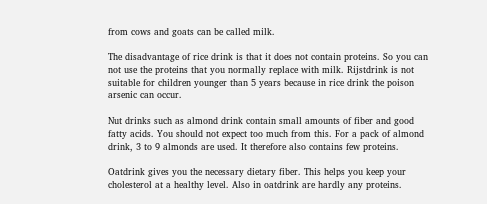from cows and goats can be called milk.

The disadvantage of rice drink is that it does not contain proteins. So you can not use the proteins that you normally replace with milk. Rijstdrink is not suitable for children younger than 5 years because in rice drink the poison arsenic can occur.

Nut drinks such as almond drink contain small amounts of fiber and good fatty acids. You should not expect too much from this. For a pack of almond drink, 3 to 9 almonds are used. It therefore also contains few proteins.

Oatdrink gives you the necessary dietary fiber. This helps you keep your cholesterol at a healthy level. Also in oatdrink are hardly any proteins.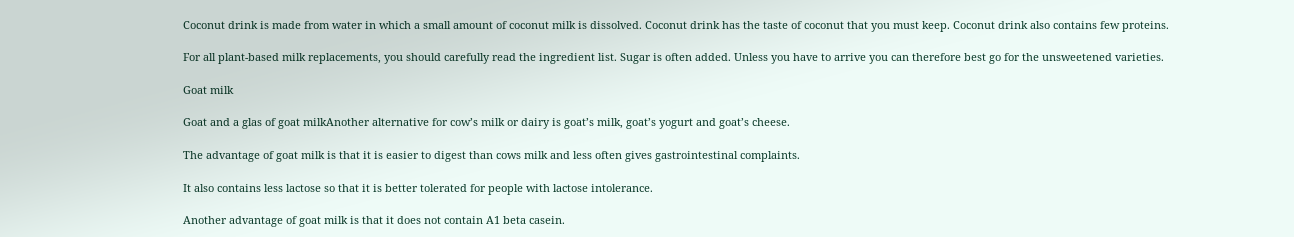Coconut drink is made from water in which a small amount of coconut milk is dissolved. Coconut drink has the taste of coconut that you must keep. Coconut drink also contains few proteins.

For all plant-based milk replacements, you should carefully read the ingredient list. Sugar is often added. Unless you have to arrive you can therefore best go for the unsweetened varieties.

Goat milk

Goat and a glas of goat milkAnother alternative for cow’s milk or dairy is goat’s milk, goat’s yogurt and goat’s cheese.

The advantage of goat milk is that it is easier to digest than cows milk and less often gives gastrointestinal complaints.

It also contains less lactose so that it is better tolerated for people with lactose intolerance.

Another advantage of goat milk is that it does not contain A1 beta casein.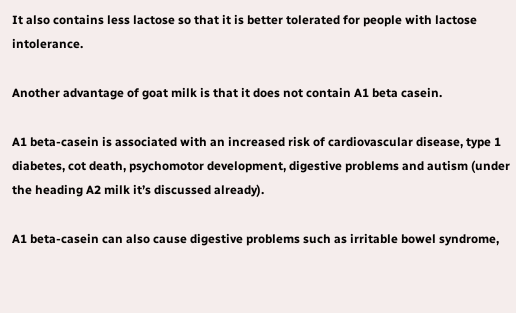It also contains less lactose so that it is better tolerated for people with lactose intolerance.

Another advantage of goat milk is that it does not contain A1 beta casein.

A1 beta-casein is associated with an increased risk of cardiovascular disease, type 1 diabetes, cot death, psychomotor development, digestive problems and autism (under the heading A2 milk it’s discussed already).

A1 beta-casein can also cause digestive problems such as irritable bowel syndrome,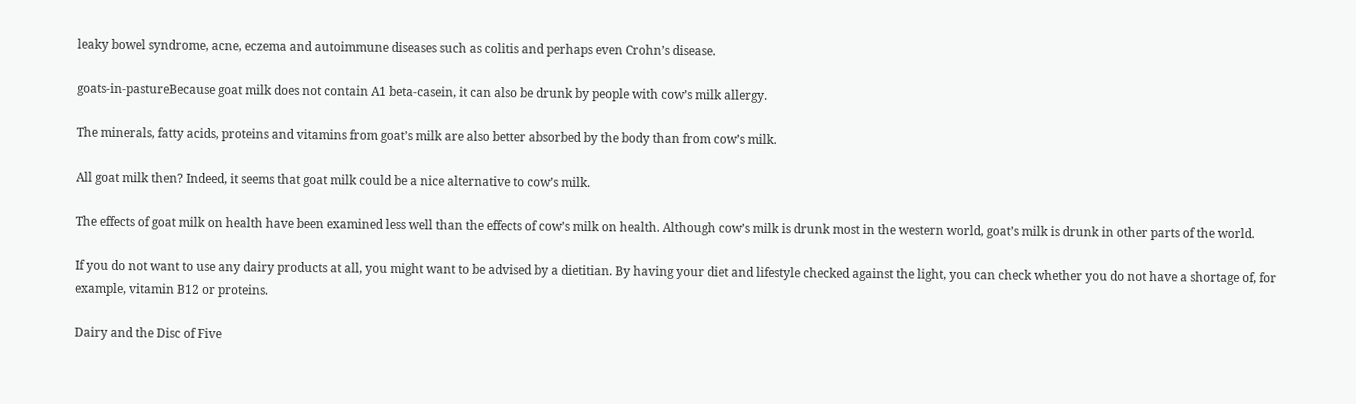leaky bowel syndrome, acne, eczema and autoimmune diseases such as colitis and perhaps even Crohn’s disease.

goats-in-pastureBecause goat milk does not contain A1 beta-casein, it can also be drunk by people with cow’s milk allergy.

The minerals, fatty acids, proteins and vitamins from goat’s milk are also better absorbed by the body than from cow’s milk.

All goat milk then? Indeed, it seems that goat milk could be a nice alternative to cow’s milk.

The effects of goat milk on health have been examined less well than the effects of cow’s milk on health. Although cow’s milk is drunk most in the western world, goat’s milk is drunk in other parts of the world.

If you do not want to use any dairy products at all, you might want to be advised by a dietitian. By having your diet and lifestyle checked against the light, you can check whether you do not have a shortage of, for example, vitamin B12 or proteins.

Dairy and the Disc of Five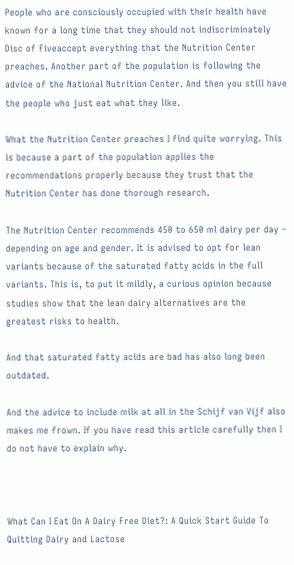People who are consciously occupied with their health have known for a long time that they should not indiscriminately Disc of Fiveaccept everything that the Nutrition Center preaches. Another part of the population is following the advice of the National Nutrition Center. And then you still have the people who just eat what they like.

What the Nutrition Center preaches I find quite worrying. This is because a part of the population applies the recommendations properly because they trust that the Nutrition Center has done thorough research.

The Nutrition Center recommends 450 to 650 ml dairy per day – depending on age and gender. It is advised to opt for lean variants because of the saturated fatty acids in the full variants. This is, to put it mildly, a curious opinion because studies show that the lean dairy alternatives are the greatest risks to health.

And that saturated fatty acids are bad has also long been outdated.

And the advice to include milk at all in the Schijf van Vijf also makes me frown. If you have read this article carefully then I do not have to explain why.



What Can I Eat On A Dairy Free Diet?: A Quick Start Guide To Quitting Dairy and Lactose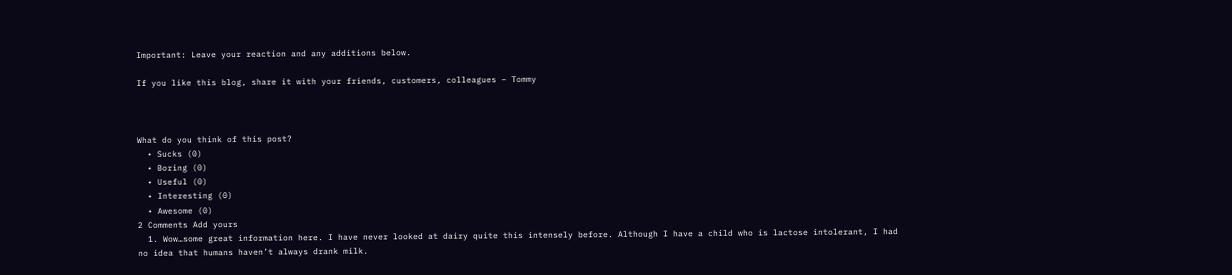Important: Leave your reaction and any additions below.

If you like this blog, share it with your friends, customers, colleagues – Tommy



What do you think of this post?
  • Sucks (0)
  • Boring (0)
  • Useful (0)
  • Interesting (0)
  • Awesome (0)
2 Comments Add yours
  1. Wow…some great information here. I have never looked at dairy quite this intensely before. Although I have a child who is lactose intolerant, I had no idea that humans haven’t always drank milk.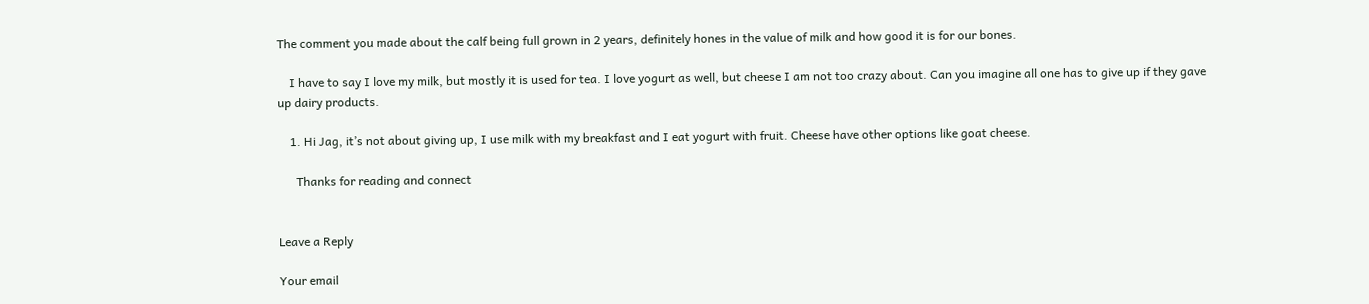The comment you made about the calf being full grown in 2 years, definitely hones in the value of milk and how good it is for our bones.

    I have to say I love my milk, but mostly it is used for tea. I love yogurt as well, but cheese I am not too crazy about. Can you imagine all one has to give up if they gave up dairy products.

    1. Hi Jag, it’s not about giving up, I use milk with my breakfast and I eat yogurt with fruit. Cheese have other options like goat cheese.

      Thanks for reading and connect


Leave a Reply

Your email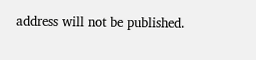address will not be published.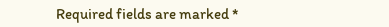Required fields are marked *